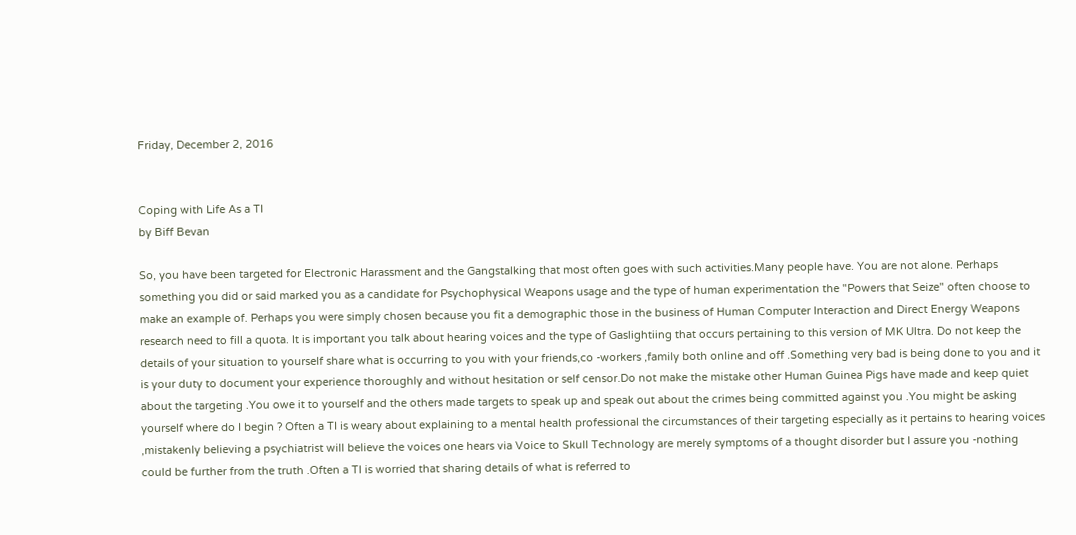Friday, December 2, 2016


Coping with Life As a TI
by Biff Bevan

So, you have been targeted for Electronic Harassment and the Gangstalking that most often goes with such activities.Many people have. You are not alone. Perhaps something you did or said marked you as a candidate for Psychophysical Weapons usage and the type of human experimentation the "Powers that Seize" often choose to make an example of. Perhaps you were simply chosen because you fit a demographic those in the business of Human Computer Interaction and Direct Energy Weapons research need to fill a quota. It is important you talk about hearing voices and the type of Gaslightiing that occurs pertaining to this version of MK Ultra. Do not keep the details of your situation to yourself share what is occurring to you with your friends,co -workers ,family both online and off .Something very bad is being done to you and it is your duty to document your experience thoroughly and without hesitation or self censor.Do not make the mistake other Human Guinea Pigs have made and keep quiet about the targeting .You owe it to yourself and the others made targets to speak up and speak out about the crimes being committed against you .You might be asking yourself where do I begin ? Often a TI is weary about explaining to a mental health professional the circumstances of their targeting especially as it pertains to hearing voices ,mistakenly believing a psychiatrist will believe the voices one hears via Voice to Skull Technology are merely symptoms of a thought disorder but I assure you -nothing could be further from the truth .Often a TI is worried that sharing details of what is referred to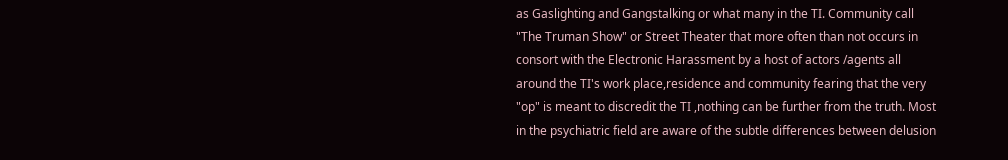as Gaslighting and Gangstalking or what many in the TI. Community call "The Truman Show" or Street Theater that more often than not occurs in consort with the Electronic Harassment by a host of actors /agents all around the TI's work place,residence and community fearing that the very "op" is meant to discredit the TI ,nothing can be further from the truth. Most in the psychiatric field are aware of the subtle differences between delusion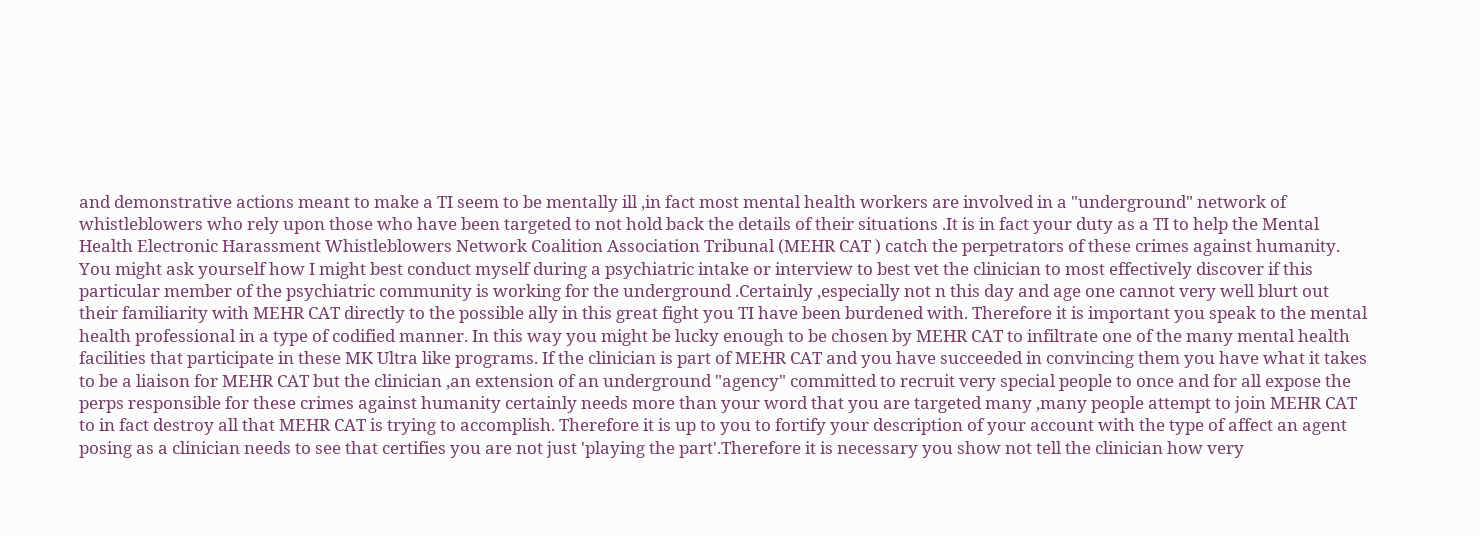and demonstrative actions meant to make a TI seem to be mentally ill ,in fact most mental health workers are involved in a "underground" network of whistleblowers who rely upon those who have been targeted to not hold back the details of their situations .It is in fact your duty as a TI to help the Mental Health Electronic Harassment Whistleblowers Network Coalition Association Tribunal (MEHR CAT ) catch the perpetrators of these crimes against humanity. You might ask yourself how I might best conduct myself during a psychiatric intake or interview to best vet the clinician to most effectively discover if this particular member of the psychiatric community is working for the underground .Certainly ,especially not n this day and age one cannot very well blurt out their familiarity with MEHR CAT directly to the possible ally in this great fight you TI have been burdened with. Therefore it is important you speak to the mental health professional in a type of codified manner. In this way you might be lucky enough to be chosen by MEHR CAT to infiltrate one of the many mental health facilities that participate in these MK Ultra like programs. If the clinician is part of MEHR CAT and you have succeeded in convincing them you have what it takes to be a liaison for MEHR CAT but the clinician ,an extension of an underground "agency" committed to recruit very special people to once and for all expose the perps responsible for these crimes against humanity certainly needs more than your word that you are targeted many ,many people attempt to join MEHR CAT to in fact destroy all that MEHR CAT is trying to accomplish. Therefore it is up to you to fortify your description of your account with the type of affect an agent posing as a clinician needs to see that certifies you are not just 'playing the part'.Therefore it is necessary you show not tell the clinician how very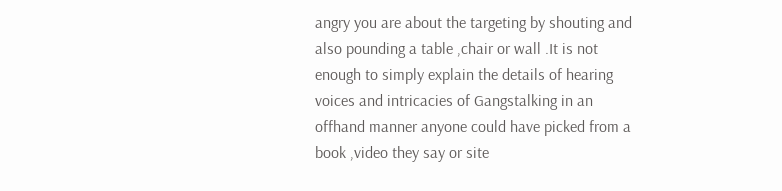angry you are about the targeting by shouting and also pounding a table ,chair or wall .It is not enough to simply explain the details of hearing voices and intricacies of Gangstalking in an offhand manner anyone could have picked from a book ,video they say or site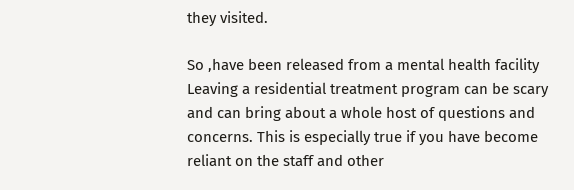they visited.

So ,have been released from a mental health facility Leaving a residential treatment program can be scary and can bring about a whole host of questions and concerns. This is especially true if you have become reliant on the staff and other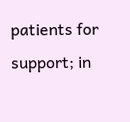patients for support; in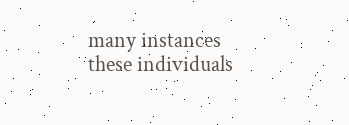many instances these individuals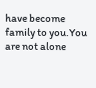have become family to you.You are not alone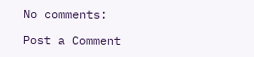No comments:

Post a Comment